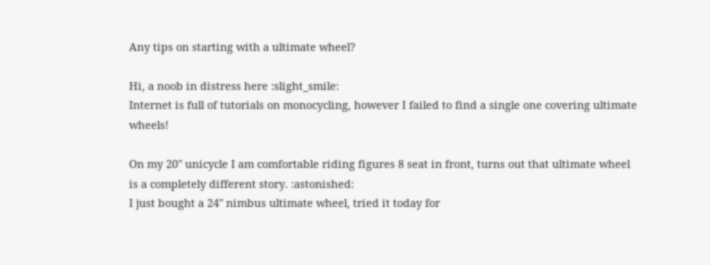Any tips on starting with a ultimate wheel?

Hi, a noob in distress here :slight_smile:
Internet is full of tutorials on monocycling, however I failed to find a single one covering ultimate wheels!

On my 20" unicycle I am comfortable riding figures 8 seat in front, turns out that ultimate wheel is a completely different story. :astonished:
I just bought a 24" nimbus ultimate wheel, tried it today for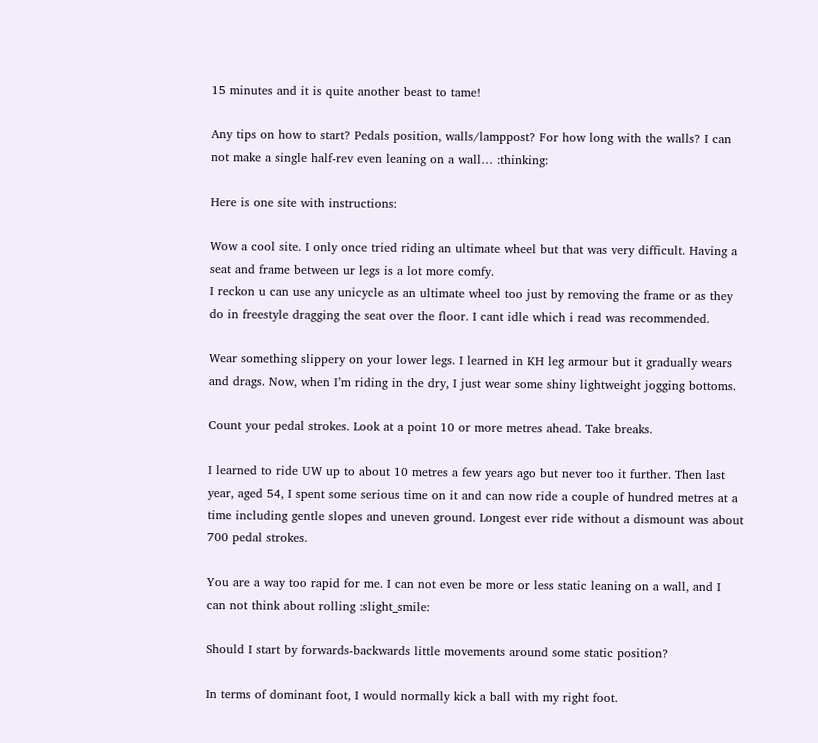15 minutes and it is quite another beast to tame!

Any tips on how to start? Pedals position, walls/lamppost? For how long with the walls? I can not make a single half-rev even leaning on a wall… :thinking:

Here is one site with instructions:

Wow a cool site. I only once tried riding an ultimate wheel but that was very difficult. Having a seat and frame between ur legs is a lot more comfy.
I reckon u can use any unicycle as an ultimate wheel too just by removing the frame or as they do in freestyle dragging the seat over the floor. I cant idle which i read was recommended.

Wear something slippery on your lower legs. I learned in KH leg armour but it gradually wears and drags. Now, when I’m riding in the dry, I just wear some shiny lightweight jogging bottoms.

Count your pedal strokes. Look at a point 10 or more metres ahead. Take breaks.

I learned to ride UW up to about 10 metres a few years ago but never too it further. Then last year, aged 54, I spent some serious time on it and can now ride a couple of hundred metres at a time including gentle slopes and uneven ground. Longest ever ride without a dismount was about 700 pedal strokes.

You are a way too rapid for me. I can not even be more or less static leaning on a wall, and I can not think about rolling :slight_smile:

Should I start by forwards-backwards little movements around some static position?

In terms of dominant foot, I would normally kick a ball with my right foot.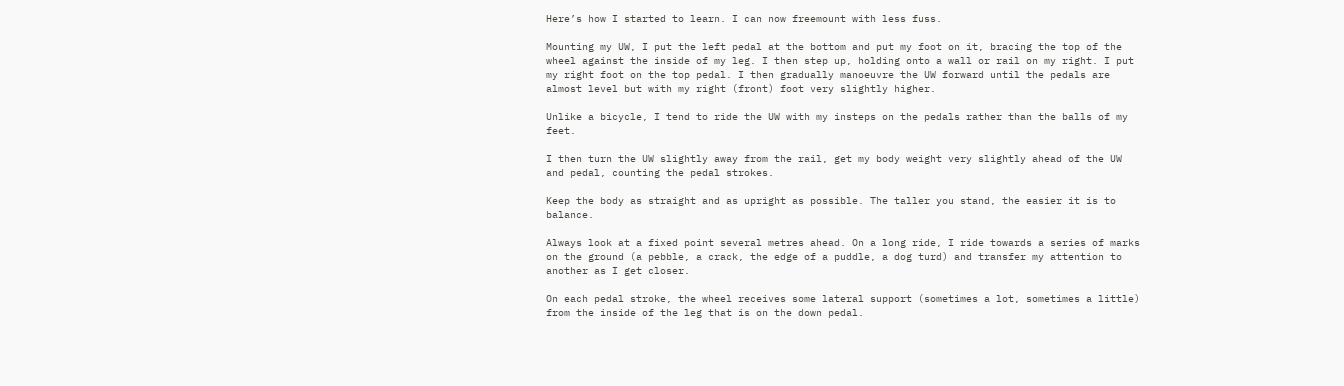Here’s how I started to learn. I can now freemount with less fuss.

Mounting my UW, I put the left pedal at the bottom and put my foot on it, bracing the top of the wheel against the inside of my leg. I then step up, holding onto a wall or rail on my right. I put my right foot on the top pedal. I then gradually manoeuvre the UW forward until the pedals are almost level but with my right (front) foot very slightly higher.

Unlike a bicycle, I tend to ride the UW with my insteps on the pedals rather than the balls of my feet.

I then turn the UW slightly away from the rail, get my body weight very slightly ahead of the UW and pedal, counting the pedal strokes.

Keep the body as straight and as upright as possible. The taller you stand, the easier it is to balance.

Always look at a fixed point several metres ahead. On a long ride, I ride towards a series of marks on the ground (a pebble, a crack, the edge of a puddle, a dog turd) and transfer my attention to another as I get closer.

On each pedal stroke, the wheel receives some lateral support (sometimes a lot, sometimes a little) from the inside of the leg that is on the down pedal.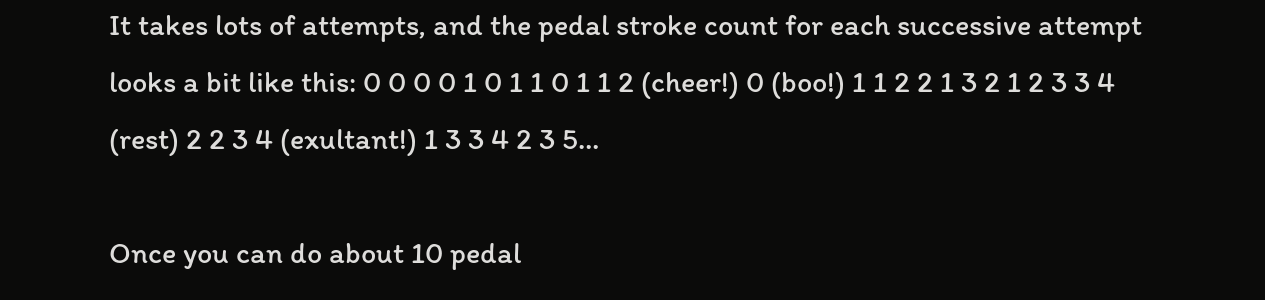It takes lots of attempts, and the pedal stroke count for each successive attempt looks a bit like this: 0 0 0 0 1 0 1 1 0 1 1 2 (cheer!) 0 (boo!) 1 1 2 2 1 3 2 1 2 3 3 4 (rest) 2 2 3 4 (exultant!) 1 3 3 4 2 3 5…

Once you can do about 10 pedal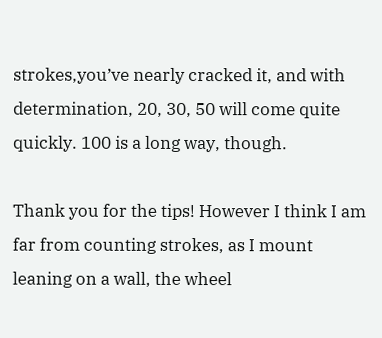strokes,you’ve nearly cracked it, and with determination, 20, 30, 50 will come quite quickly. 100 is a long way, though.

Thank you for the tips! However I think I am far from counting strokes, as I mount leaning on a wall, the wheel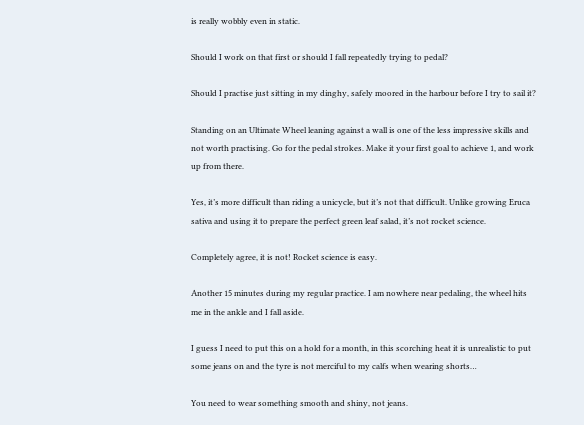is really wobbly even in static.

Should I work on that first or should I fall repeatedly trying to pedal?

Should I practise just sitting in my dinghy, safely moored in the harbour before I try to sail it?

Standing on an Ultimate Wheel leaning against a wall is one of the less impressive skills and not worth practising. Go for the pedal strokes. Make it your first goal to achieve 1, and work up from there.

Yes, it’s more difficult than riding a unicycle, but it’s not that difficult. Unlike growing Eruca sativa and using it to prepare the perfect green leaf salad, it’s not rocket science.

Completely agree, it is not! Rocket science is easy.

Another 15 minutes during my regular practice. I am nowhere near pedaling, the wheel hits me in the ankle and I fall aside.

I guess I need to put this on a hold for a month, in this scorching heat it is unrealistic to put some jeans on and the tyre is not merciful to my calfs when wearing shorts…

You need to wear something smooth and shiny, not jeans.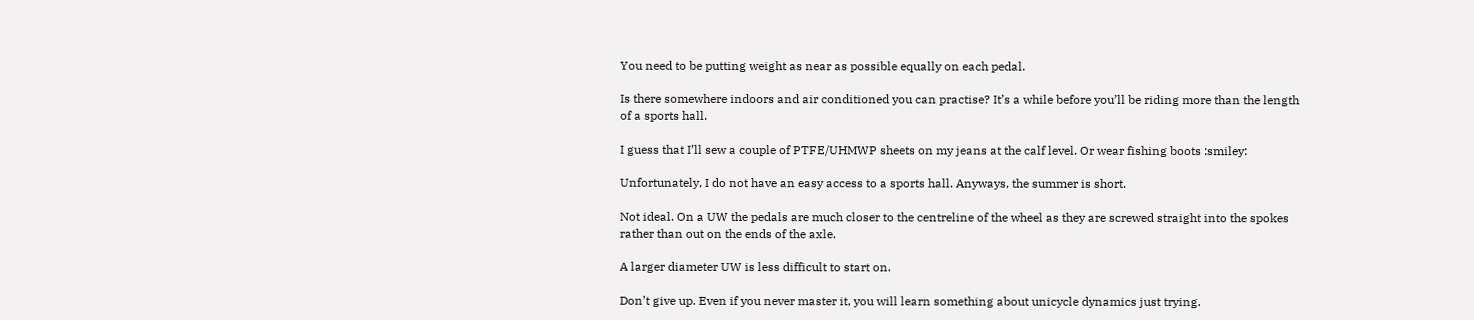You need to be putting weight as near as possible equally on each pedal.

Is there somewhere indoors and air conditioned you can practise? It’s a while before you’ll be riding more than the length of a sports hall.

I guess that I’ll sew a couple of PTFE/UHMWP sheets on my jeans at the calf level. Or wear fishing boots :smiley:

Unfortunately, I do not have an easy access to a sports hall. Anyways, the summer is short.

Not ideal. On a UW the pedals are much closer to the centreline of the wheel as they are screwed straight into the spokes rather than out on the ends of the axle.

A larger diameter UW is less difficult to start on.

Don’t give up. Even if you never master it, you will learn something about unicycle dynamics just trying.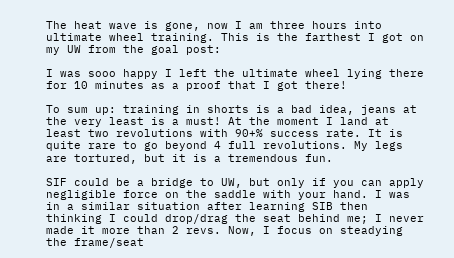The heat wave is gone, now I am three hours into ultimate wheel training. This is the farthest I got on my UW from the goal post:

I was sooo happy I left the ultimate wheel lying there for 10 minutes as a proof that I got there!

To sum up: training in shorts is a bad idea, jeans at the very least is a must! At the moment I land at least two revolutions with 90+% success rate. It is quite rare to go beyond 4 full revolutions. My legs are tortured, but it is a tremendous fun.

SIF could be a bridge to UW, but only if you can apply negligible force on the saddle with your hand. I was in a similar situation after learning SIB then thinking I could drop/drag the seat behind me; I never made it more than 2 revs. Now, I focus on steadying the frame/seat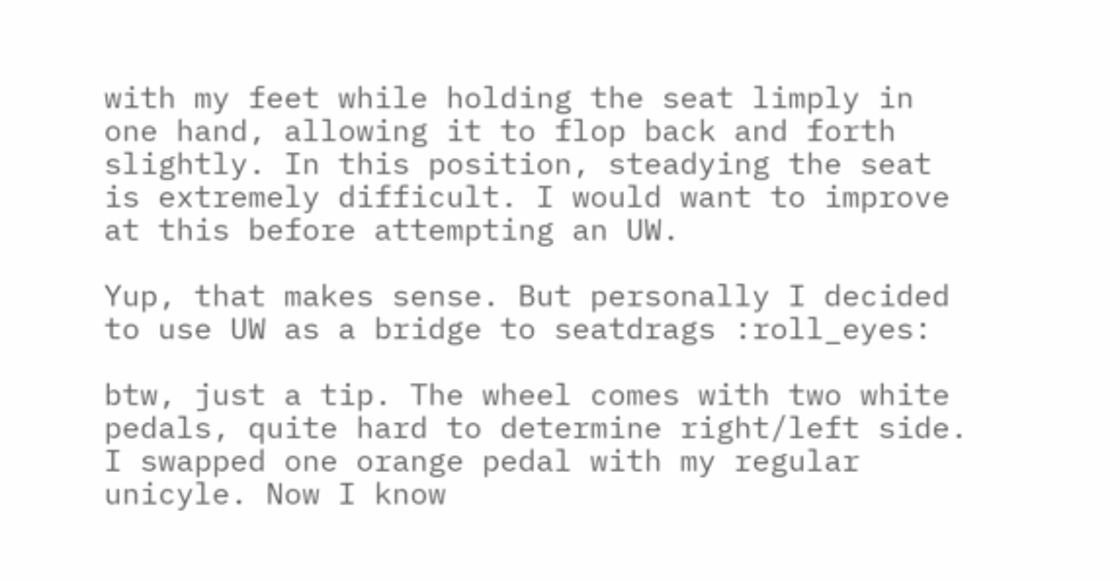with my feet while holding the seat limply in one hand, allowing it to flop back and forth slightly. In this position, steadying the seat is extremely difficult. I would want to improve at this before attempting an UW.

Yup, that makes sense. But personally I decided to use UW as a bridge to seatdrags :roll_eyes:

btw, just a tip. The wheel comes with two white pedals, quite hard to determine right/left side. I swapped one orange pedal with my regular unicyle. Now I know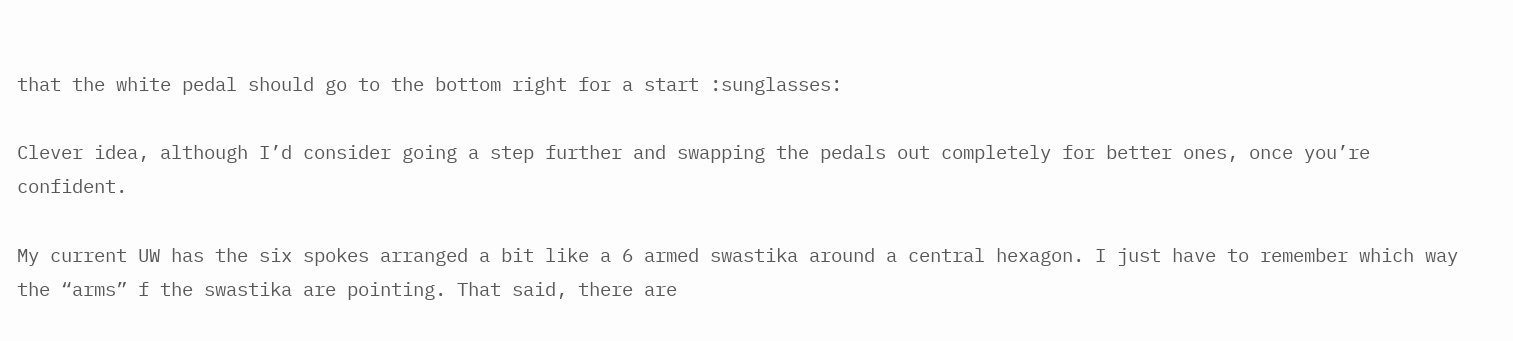that the white pedal should go to the bottom right for a start :sunglasses:

Clever idea, although I’d consider going a step further and swapping the pedals out completely for better ones, once you’re confident.

My current UW has the six spokes arranged a bit like a 6 armed swastika around a central hexagon. I just have to remember which way the “arms” f the swastika are pointing. That said, there are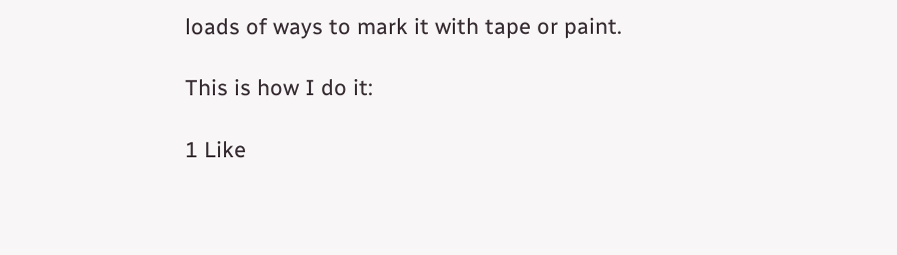loads of ways to mark it with tape or paint.

This is how I do it:

1 Like